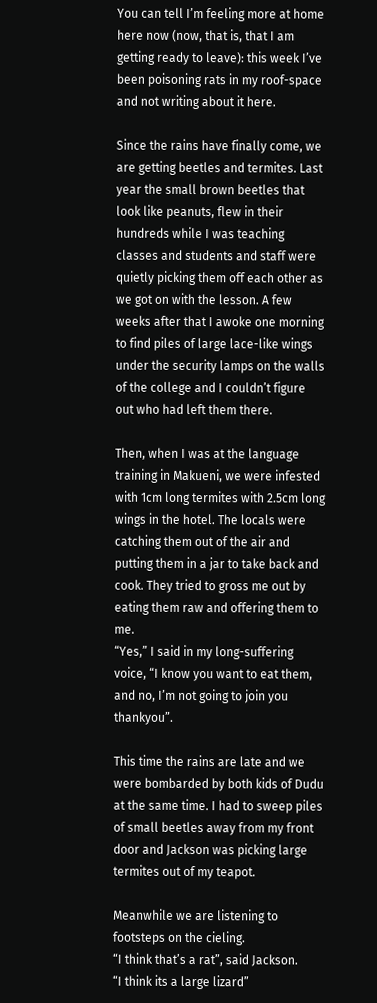You can tell I’m feeling more at home here now (now, that is, that I am getting ready to leave): this week I’ve been poisoning rats in my roof-space and not writing about it here.

Since the rains have finally come, we are getting beetles and termites. Last year the small brown beetles that look like peanuts, flew in their hundreds while I was teaching classes and students and staff were quietly picking them off each other as we got on with the lesson. A few weeks after that I awoke one morning to find piles of large lace-like wings under the security lamps on the walls of the college and I couldn’t figure out who had left them there.

Then, when I was at the language training in Makueni, we were infested with 1cm long termites with 2.5cm long wings in the hotel. The locals were catching them out of the air and putting them in a jar to take back and cook. They tried to gross me out by eating them raw and offering them to me.
“Yes,” I said in my long-suffering voice, “I know you want to eat them, and no, I’m not going to join you thankyou”.

This time the rains are late and we were bombarded by both kids of Dudu at the same time. I had to sweep piles of small beetles away from my front door and Jackson was picking large termites out of my teapot.

Meanwhile we are listening to footsteps on the cieling.
“I think that’s a rat”, said Jackson.
“I think its a large lizard”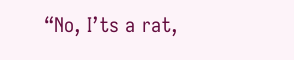“No, I’ts a rat,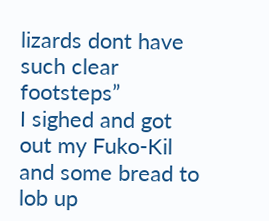lizards dont have such clear footsteps”
I sighed and got out my Fuko-Kil and some bread to lob up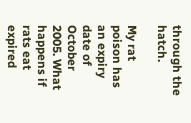through the hatch.

My rat poison has an expiry date of October 2005. What happens if rats eat expired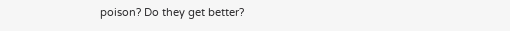poison? Do they get better?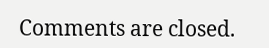Comments are closed.